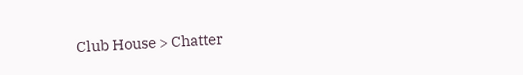Club House > Chatter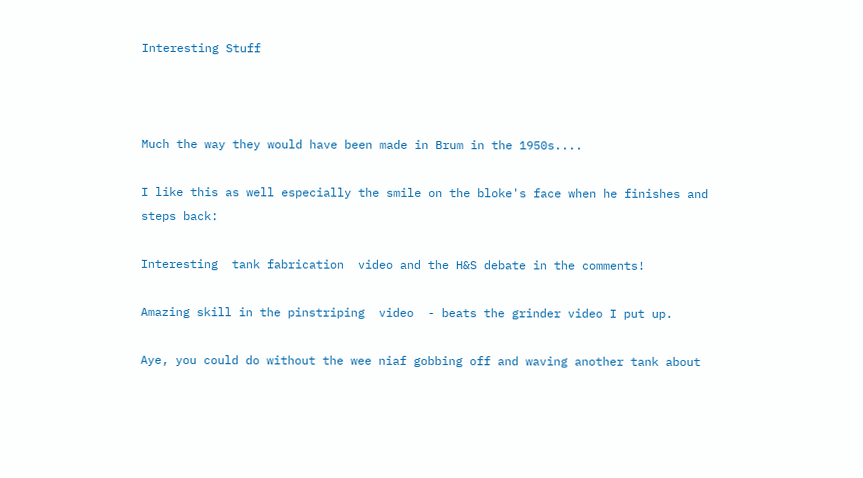Interesting Stuff



Much the way they would have been made in Brum in the 1950s....

I like this as well especially the smile on the bloke's face when he finishes and steps back:

Interesting  tank fabrication  video and the H&S debate in the comments!

Amazing skill in the pinstriping  video  - beats the grinder video I put up.

Aye, you could do without the wee niaf gobbing off and waving another tank about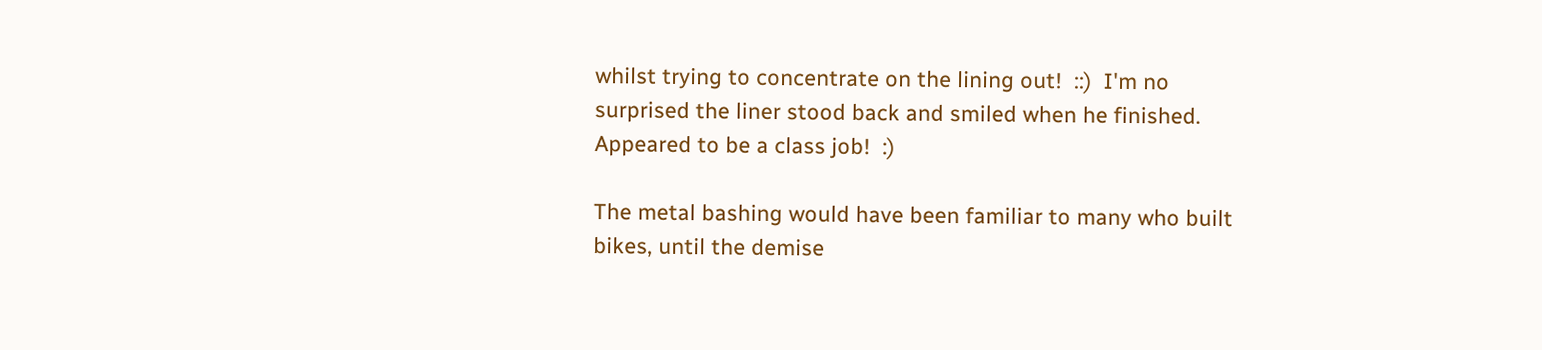whilst trying to concentrate on the lining out!  ::)  I'm no surprised the liner stood back and smiled when he finished. Appeared to be a class job!  :)

The metal bashing would have been familiar to many who built bikes, until the demise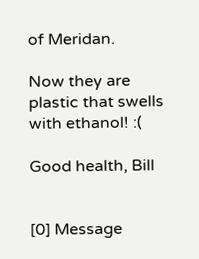of Meridan.

Now they are plastic that swells with ethanol! :(

Good health, Bill


[0] Message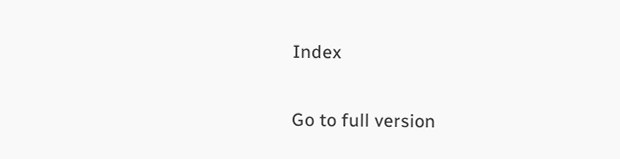Index

Go to full version